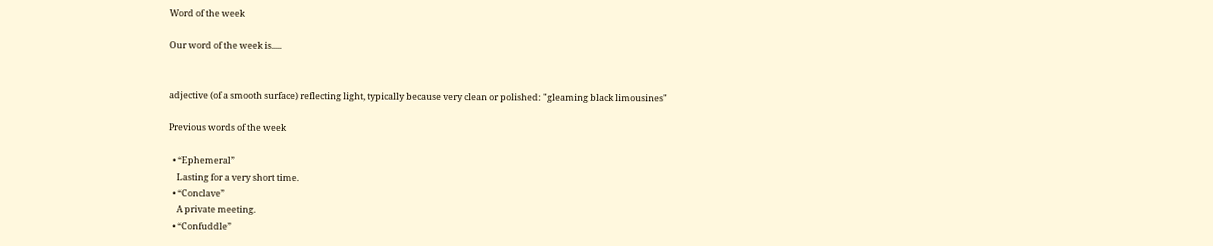Word of the week

Our word of the week is.....


adjective (of a smooth surface) reflecting light, typically because very clean or polished: "gleaming black limousines"

Previous words of the week

  • “Ephemeral”
    Lasting for a very short time.
  • “Conclave”
    A private meeting.
  • “Confuddle”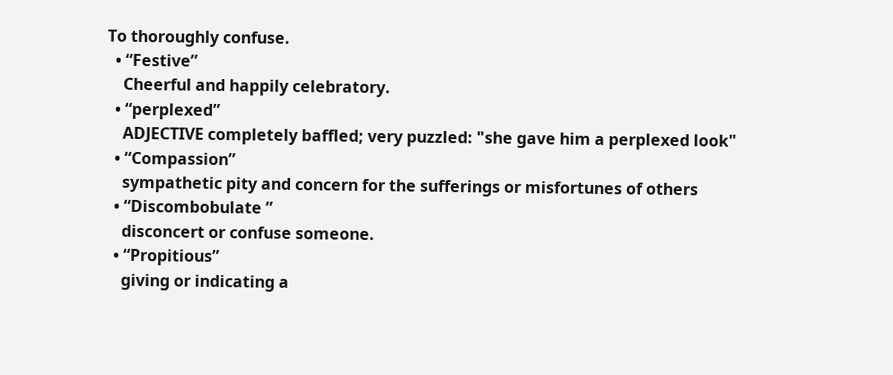To thoroughly confuse.
  • “Festive”
    Cheerful and happily celebratory.
  • “perplexed”
    ADJECTIVE completely baffled; very puzzled: "she gave him a perplexed look"
  • “Compassion”
    sympathetic pity and concern for the sufferings or misfortunes of others
  • “Discombobulate ”
    disconcert or confuse someone.
  • “Propitious”
    giving or indicating a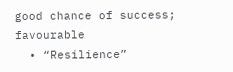good chance of success; favourable
  • “Resilience”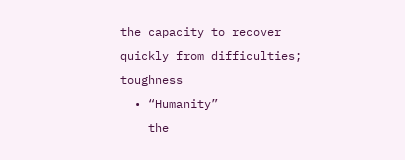the capacity to recover quickly from difficulties; toughness
  • “Humanity”
    the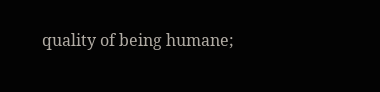quality of being humane;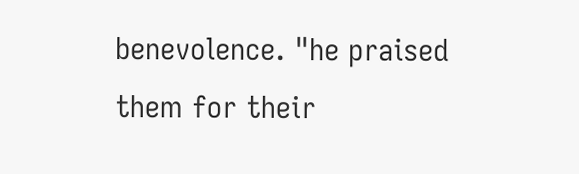benevolence. "he praised them for their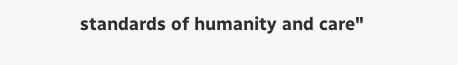standards of humanity and care"